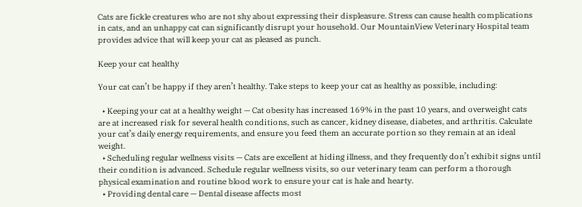Cats are fickle creatures who are not shy about expressing their displeasure. Stress can cause health complications in cats, and an unhappy cat can significantly disrupt your household. Our MountainView Veterinary Hospital team provides advice that will keep your cat as pleased as punch.

Keep your cat healthy

Your cat can’t be happy if they aren’t healthy. Take steps to keep your cat as healthy as possible, including:

  • Keeping your cat at a healthy weight — Cat obesity has increased 169% in the past 10 years, and overweight cats are at increased risk for several health conditions, such as cancer, kidney disease, diabetes, and arthritis. Calculate your cat’s daily energy requirements, and ensure you feed them an accurate portion so they remain at an ideal weight.
  • Scheduling regular wellness visits — Cats are excellent at hiding illness, and they frequently don’t exhibit signs until their condition is advanced. Schedule regular wellness visits, so our veterinary team can perform a thorough physical examination and routine blood work to ensure your cat is hale and hearty.
  • Providing dental care — Dental disease affects most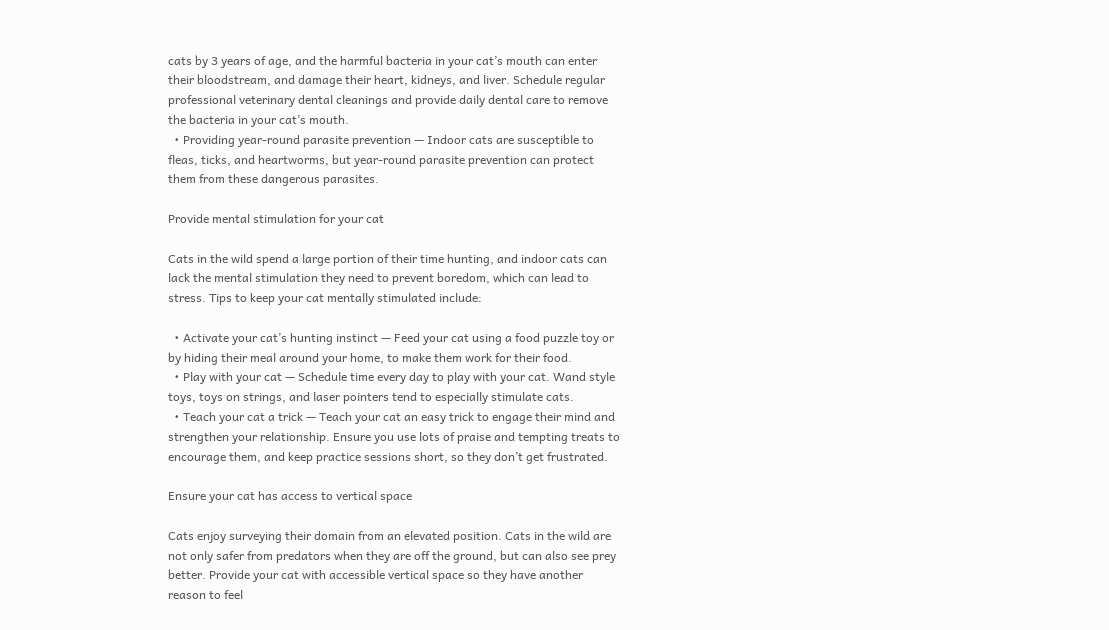cats by 3 years of age, and the harmful bacteria in your cat’s mouth can enter their bloodstream, and damage their heart, kidneys, and liver. Schedule regular professional veterinary dental cleanings and provide daily dental care to remove the bacteria in your cat’s mouth.
  • Providing year-round parasite prevention — Indoor cats are susceptible to fleas, ticks, and heartworms, but year-round parasite prevention can protect them from these dangerous parasites.

Provide mental stimulation for your cat

Cats in the wild spend a large portion of their time hunting, and indoor cats can lack the mental stimulation they need to prevent boredom, which can lead to stress. Tips to keep your cat mentally stimulated include:

  • Activate your cat’s hunting instinct — Feed your cat using a food puzzle toy or by hiding their meal around your home, to make them work for their food.
  • Play with your cat — Schedule time every day to play with your cat. Wand style toys, toys on strings, and laser pointers tend to especially stimulate cats.
  • Teach your cat a trick — Teach your cat an easy trick to engage their mind and strengthen your relationship. Ensure you use lots of praise and tempting treats to encourage them, and keep practice sessions short, so they don’t get frustrated.

Ensure your cat has access to vertical space

Cats enjoy surveying their domain from an elevated position. Cats in the wild are not only safer from predators when they are off the ground, but can also see prey better. Provide your cat with accessible vertical space so they have another reason to feel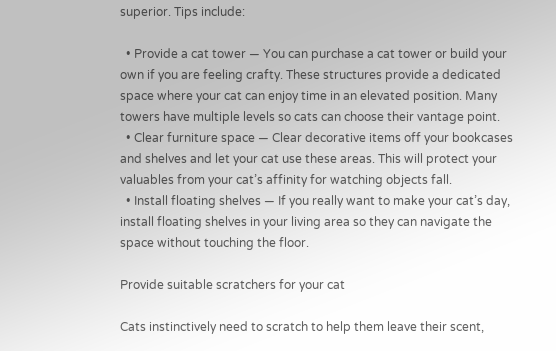superior. Tips include:

  • Provide a cat tower — You can purchase a cat tower or build your own if you are feeling crafty. These structures provide a dedicated space where your cat can enjoy time in an elevated position. Many towers have multiple levels so cats can choose their vantage point.
  • Clear furniture space — Clear decorative items off your bookcases and shelves and let your cat use these areas. This will protect your valuables from your cat’s affinity for watching objects fall.
  • Install floating shelves — If you really want to make your cat’s day, install floating shelves in your living area so they can navigate the space without touching the floor.

Provide suitable scratchers for your cat

Cats instinctively need to scratch to help them leave their scent,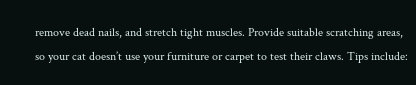remove dead nails, and stretch tight muscles. Provide suitable scratching areas, so your cat doesn’t use your furniture or carpet to test their claws. Tips include: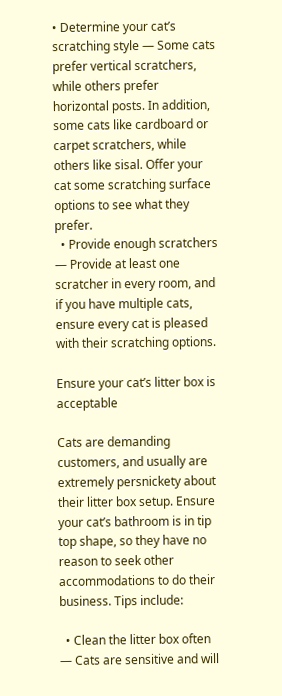• Determine your cat’s scratching style — Some cats prefer vertical scratchers, while others prefer horizontal posts. In addition, some cats like cardboard or carpet scratchers, while others like sisal. Offer your cat some scratching surface options to see what they prefer.
  • Provide enough scratchers — Provide at least one scratcher in every room, and if you have multiple cats, ensure every cat is pleased with their scratching options.

Ensure your cat’s litter box is acceptable

Cats are demanding customers, and usually are extremely persnickety about their litter box setup. Ensure your cat’s bathroom is in tip top shape, so they have no reason to seek other accommodations to do their business. Tips include:

  • Clean the litter box often — Cats are sensitive and will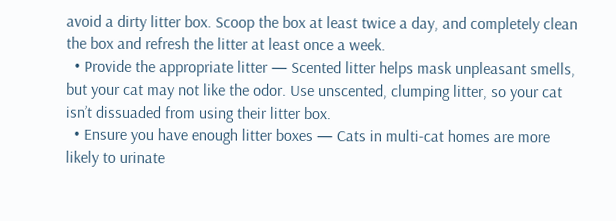avoid a dirty litter box. Scoop the box at least twice a day, and completely clean the box and refresh the litter at least once a week.
  • Provide the appropriate litter — Scented litter helps mask unpleasant smells, but your cat may not like the odor. Use unscented, clumping litter, so your cat isn’t dissuaded from using their litter box.
  • Ensure you have enough litter boxes — Cats in multi-cat homes are more likely to urinate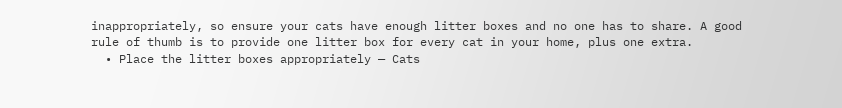inappropriately, so ensure your cats have enough litter boxes and no one has to share. A good rule of thumb is to provide one litter box for every cat in your home, plus one extra.
  • Place the litter boxes appropriately — Cats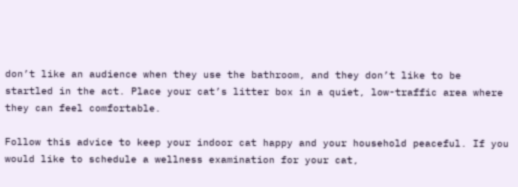don’t like an audience when they use the bathroom, and they don’t like to be startled in the act. Place your cat’s litter box in a quiet, low-traffic area where they can feel comfortable.

Follow this advice to keep your indoor cat happy and your household peaceful. If you would like to schedule a wellness examination for your cat,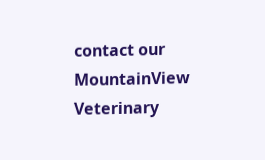contact our MountainView Veterinary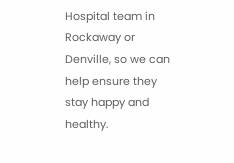Hospital team in Rockaway or Denville, so we can help ensure they stay happy and healthy.